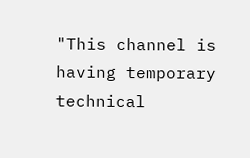"This channel is having temporary technical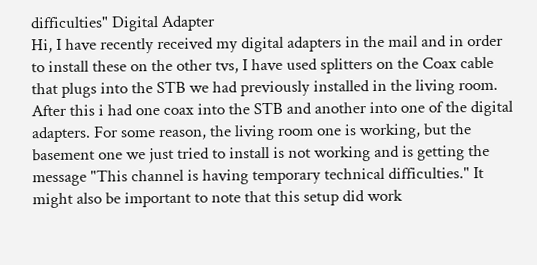difficulties" Digital Adapter
Hi, I have recently received my digital adapters in the mail and in order to install these on the other tvs, I have used splitters on the Coax cable that plugs into the STB we had previously installed in the living room. After this i had one coax into the STB and another into one of the digital adapters. For some reason, the living room one is working, but the basement one we just tried to install is not working and is getting the message "This channel is having temporary technical difficulties." It might also be important to note that this setup did work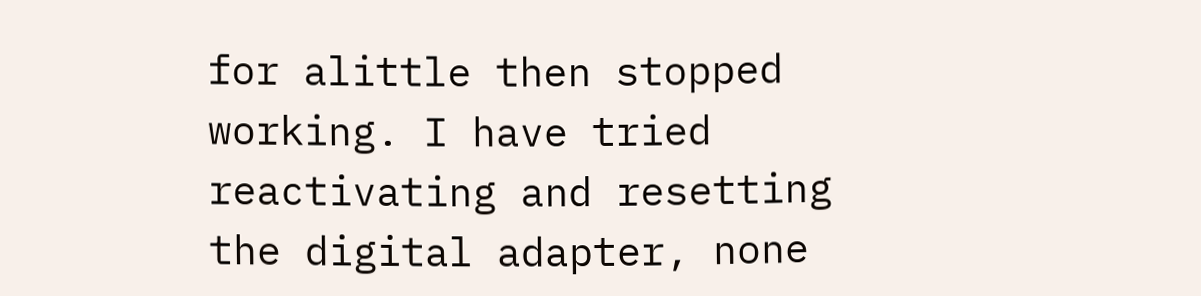for alittle then stopped working. I have tried reactivating and resetting the digital adapter, none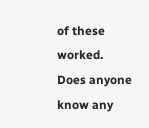of these worked. Does anyone know any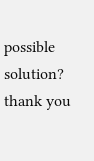possible solution? thank you